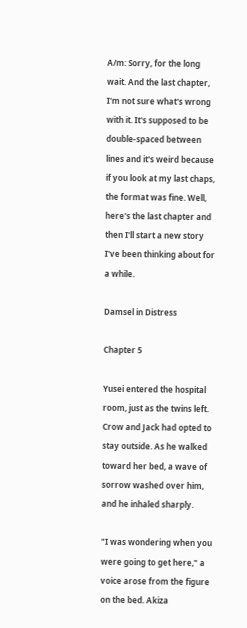A/m: Sorry, for the long wait. And the last chapter, I'm not sure what's wrong with it. It's supposed to be double-spaced between lines and it's weird because if you look at my last chaps, the format was fine. Well, here's the last chapter and then I'll start a new story I've been thinking about for a while.

Damsel in Distress

Chapter 5

Yusei entered the hospital room, just as the twins left. Crow and Jack had opted to stay outside. As he walked toward her bed, a wave of sorrow washed over him, and he inhaled sharply.

"I was wondering when you were going to get here," a voice arose from the figure on the bed. Akiza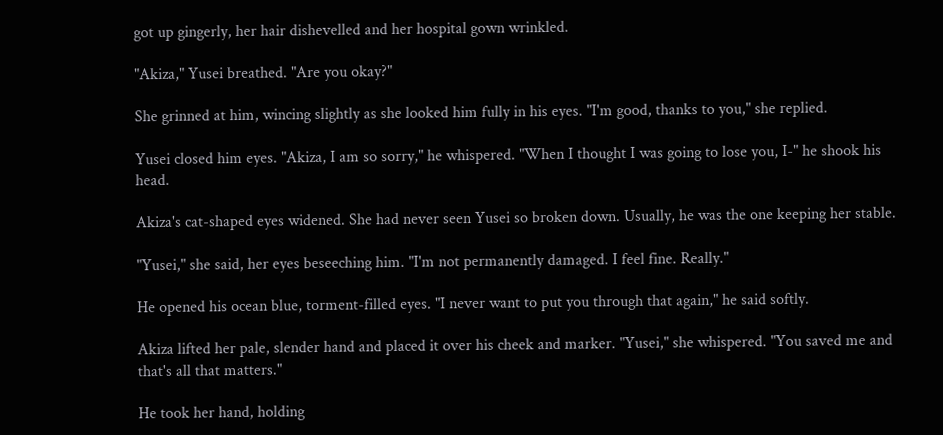got up gingerly, her hair dishevelled and her hospital gown wrinkled.

"Akiza," Yusei breathed. "Are you okay?"

She grinned at him, wincing slightly as she looked him fully in his eyes. "I'm good, thanks to you," she replied.

Yusei closed him eyes. "Akiza, I am so sorry," he whispered. "When I thought I was going to lose you, I-" he shook his head.

Akiza's cat-shaped eyes widened. She had never seen Yusei so broken down. Usually, he was the one keeping her stable.

"Yusei," she said, her eyes beseeching him. "I'm not permanently damaged. I feel fine. Really."

He opened his ocean blue, torment-filled eyes. "I never want to put you through that again," he said softly.

Akiza lifted her pale, slender hand and placed it over his cheek and marker. "Yusei," she whispered. "You saved me and that's all that matters."

He took her hand, holding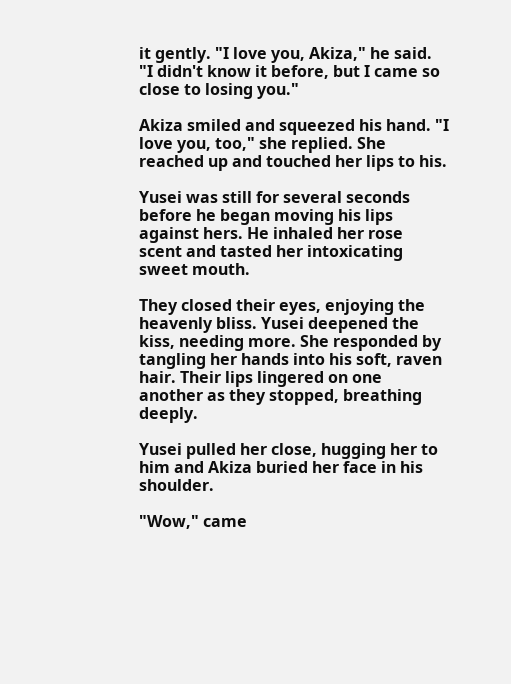it gently. "I love you, Akiza," he said. "I didn't know it before, but I came so close to losing you."

Akiza smiled and squeezed his hand. "I love you, too," she replied. She reached up and touched her lips to his.

Yusei was still for several seconds before he began moving his lips against hers. He inhaled her rose scent and tasted her intoxicating sweet mouth.

They closed their eyes, enjoying the heavenly bliss. Yusei deepened the kiss, needing more. She responded by tangling her hands into his soft, raven hair. Their lips lingered on one another as they stopped, breathing deeply.

Yusei pulled her close, hugging her to him and Akiza buried her face in his shoulder.

"Wow," came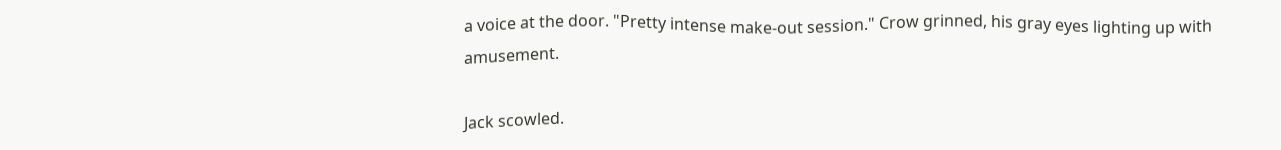a voice at the door. "Pretty intense make-out session." Crow grinned, his gray eyes lighting up with amusement.

Jack scowled.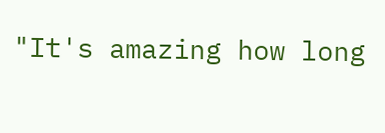"It's amazing how long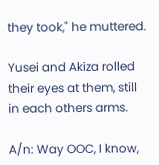they took," he muttered.

Yusei and Akiza rolled their eyes at them, still in each others arms.

A/n: Way OOC, I know,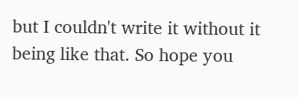but I couldn't write it without it being like that. So hope you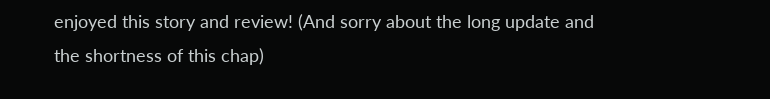enjoyed this story and review! (And sorry about the long update and the shortness of this chap)